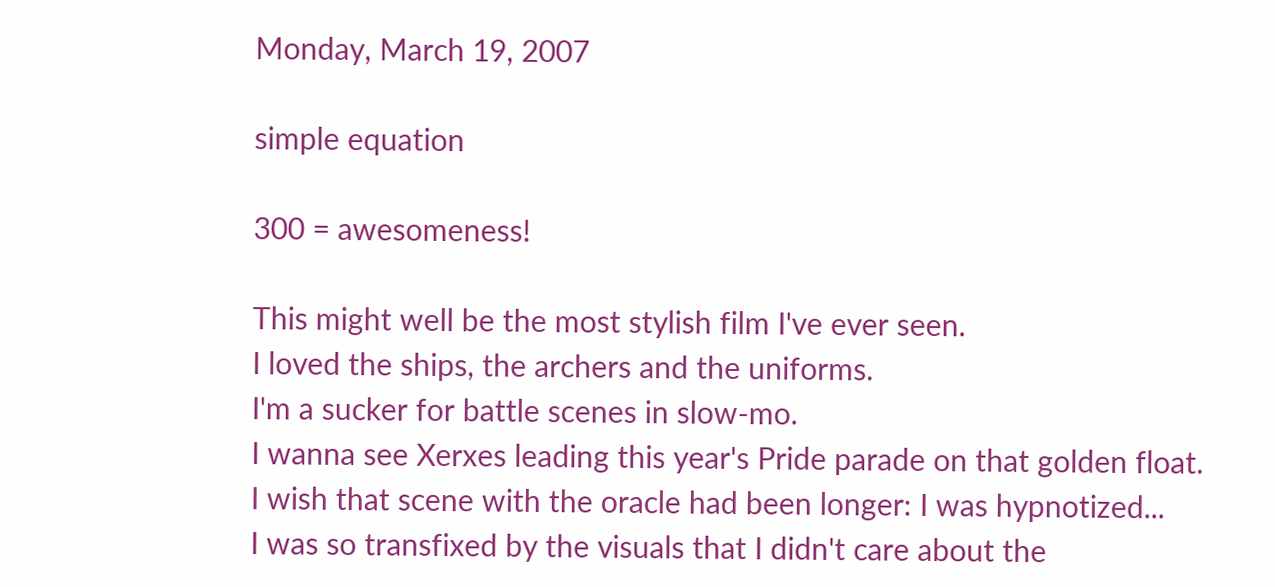Monday, March 19, 2007

simple equation

300 = awesomeness!

This might well be the most stylish film I've ever seen.
I loved the ships, the archers and the uniforms.
I'm a sucker for battle scenes in slow-mo.
I wanna see Xerxes leading this year's Pride parade on that golden float.
I wish that scene with the oracle had been longer: I was hypnotized...
I was so transfixed by the visuals that I didn't care about the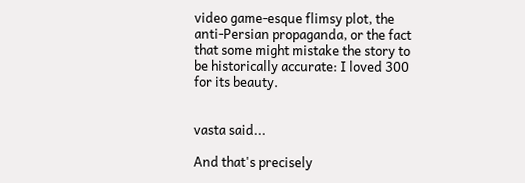video game-esque flimsy plot, the anti-Persian propaganda, or the fact that some might mistake the story to be historically accurate: I loved 300 for its beauty.


vasta said...

And that's precisely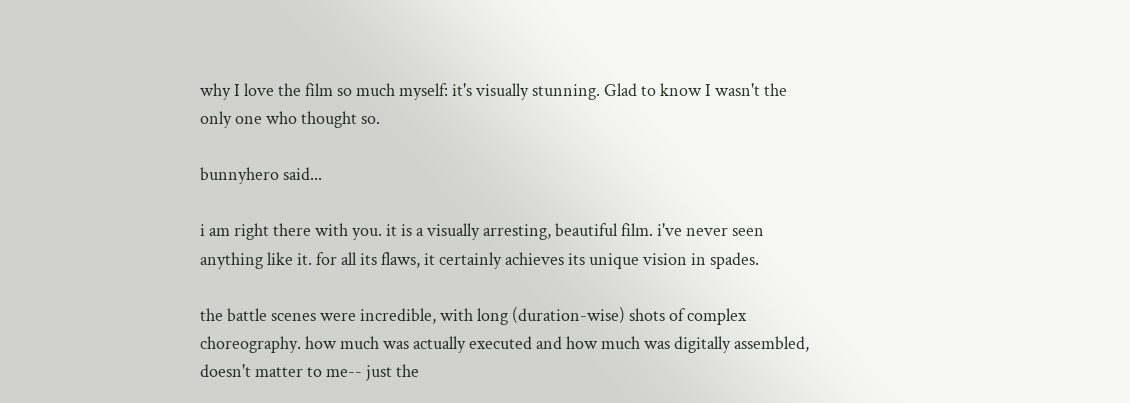why I love the film so much myself: it's visually stunning. Glad to know I wasn't the only one who thought so.

bunnyhero said...

i am right there with you. it is a visually arresting, beautiful film. i've never seen anything like it. for all its flaws, it certainly achieves its unique vision in spades.

the battle scenes were incredible, with long (duration-wise) shots of complex choreography. how much was actually executed and how much was digitally assembled, doesn't matter to me-- just the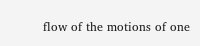flow of the motions of one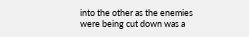into the other as the enemies were being cut down was a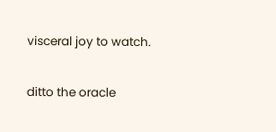visceral joy to watch.

ditto the oracle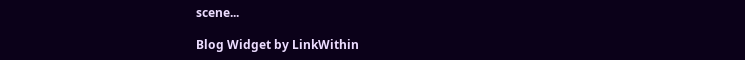scene...

Blog Widget by LinkWithin